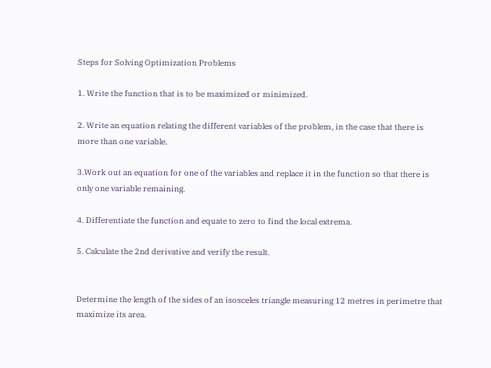Steps for Solving Optimization Problems

1. Write the function that is to be maximized or minimized.

2. Write an equation relating the different variables of the problem, in the case that there is more than one variable.

3.Work out an equation for one of the variables and replace it in the function so that there is only one variable remaining.

4. Differentiate the function and equate to zero to find the local extrema.

5. Calculate the 2nd derivative and verify the result.


Determine the length of the sides of an isosceles triangle measuring 12 metres in perimetre that maximize its area.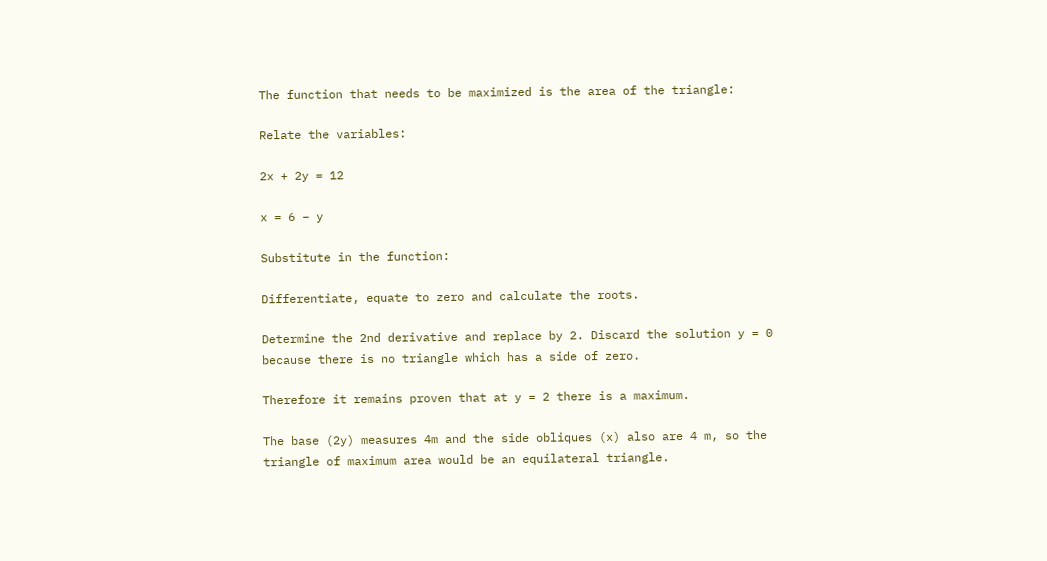The function that needs to be maximized is the area of the triangle:

Relate the variables:

2x + 2y = 12

x = 6 − y

Substitute in the function:

Differentiate, equate to zero and calculate the roots.

Determine the 2nd derivative and replace by 2. Discard the solution y = 0 because there is no triangle which has a side of zero.

Therefore it remains proven that at y = 2 there is a maximum.

The base (2y) measures 4m and the side obliques (x) also are 4 m, so the triangle of maximum area would be an equilateral triangle.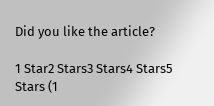Did you like the article?

1 Star2 Stars3 Stars4 Stars5 Stars (1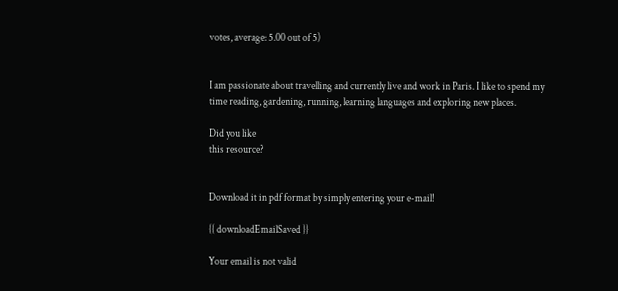votes, average: 5.00 out of 5)


I am passionate about travelling and currently live and work in Paris. I like to spend my time reading, gardening, running, learning languages and exploring new places.

Did you like
this resource?


Download it in pdf format by simply entering your e-mail!

{{ downloadEmailSaved }}

Your email is not valid